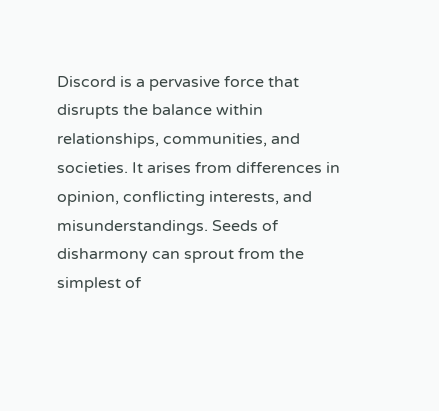Discord is a pervasive force that disrupts the balance within relationships, communities, and societies. It arises from differences in opinion, conflicting interests, and misunderstandings. Seeds of disharmony can sprout from the simplest of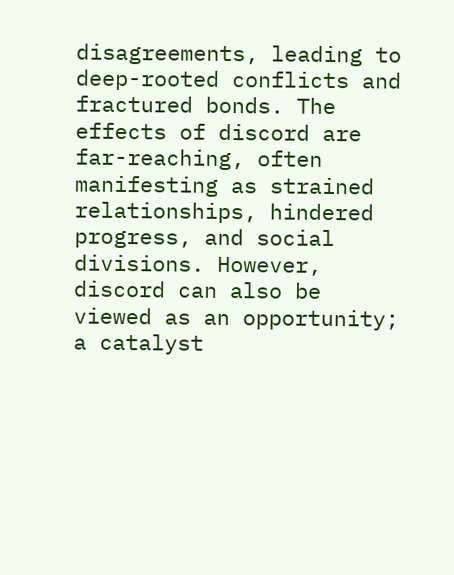disagreements, leading to deep-rooted conflicts and fractured bonds. The effects of discord are far-reaching, often manifesting as strained relationships, hindered progress, and social divisions. However, discord can also be viewed as an opportunity; a catalyst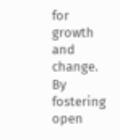for growth and change. By fostering open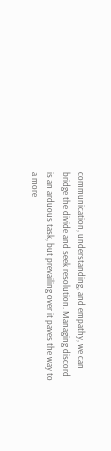communication, understanding, and empathy, we can bridge the divide and seek resolution. Managing discord is an arduous task, but prevailing over it paves the way to a more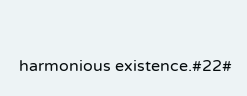harmonious existence.#22#